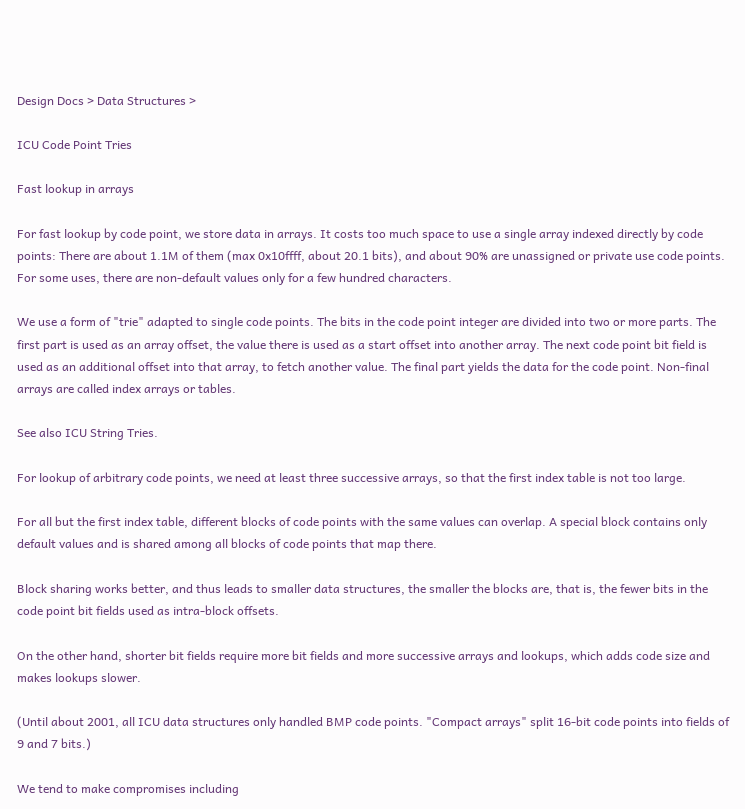Design Docs > Data Structures >

ICU Code Point Tries

Fast lookup in arrays

For fast lookup by code point, we store data in arrays. It costs too much space to use a single array indexed directly by code points: There are about 1.1M of them (max 0x10ffff, about 20.1 bits), and about 90% are unassigned or private use code points. For some uses, there are non-default values only for a few hundred characters.

We use a form of "trie" adapted to single code points. The bits in the code point integer are divided into two or more parts. The first part is used as an array offset, the value there is used as a start offset into another array. The next code point bit field is used as an additional offset into that array, to fetch another value. The final part yields the data for the code point. Non-final arrays are called index arrays or tables.

See also ICU String Tries.

For lookup of arbitrary code points, we need at least three successive arrays, so that the first index table is not too large.

For all but the first index table, different blocks of code points with the same values can overlap. A special block contains only default values and is shared among all blocks of code points that map there.

Block sharing works better, and thus leads to smaller data structures, the smaller the blocks are, that is, the fewer bits in the code point bit fields used as intra-block offsets.

On the other hand, shorter bit fields require more bit fields and more successive arrays and lookups, which adds code size and makes lookups slower.

(Until about 2001, all ICU data structures only handled BMP code points. "Compact arrays" split 16-bit code points into fields of 9 and 7 bits.)

We tend to make compromises including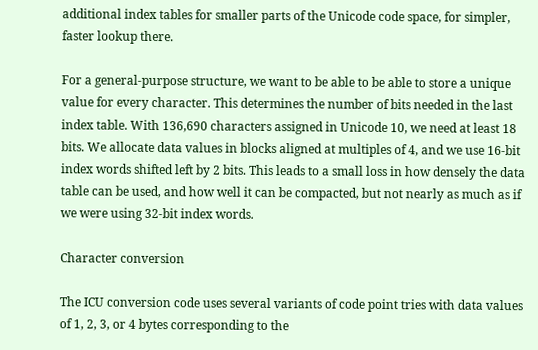additional index tables for smaller parts of the Unicode code space, for simpler, faster lookup there.

For a general-purpose structure, we want to be able to be able to store a unique value for every character. This determines the number of bits needed in the last index table. With 136,690 characters assigned in Unicode 10, we need at least 18 bits. We allocate data values in blocks aligned at multiples of 4, and we use 16-bit index words shifted left by 2 bits. This leads to a small loss in how densely the data table can be used, and how well it can be compacted, but not nearly as much as if we were using 32-bit index words.

Character conversion

The ICU conversion code uses several variants of code point tries with data values of 1, 2, 3, or 4 bytes corresponding to the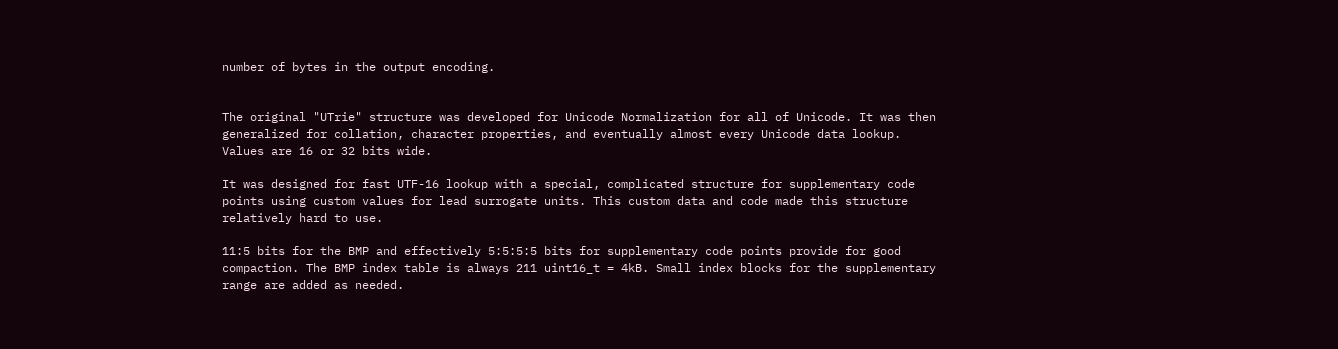number of bytes in the output encoding.


The original "UTrie" structure was developed for Unicode Normalization for all of Unicode. It was then generalized for collation, character properties, and eventually almost every Unicode data lookup. Values are 16 or 32 bits wide.

It was designed for fast UTF-16 lookup with a special, complicated structure for supplementary code points using custom values for lead surrogate units. This custom data and code made this structure relatively hard to use.

11:5 bits for the BMP and effectively 5:5:5:5 bits for supplementary code points provide for good compaction. The BMP index table is always 211 uint16_t = 4kB. Small index blocks for the supplementary range are added as needed.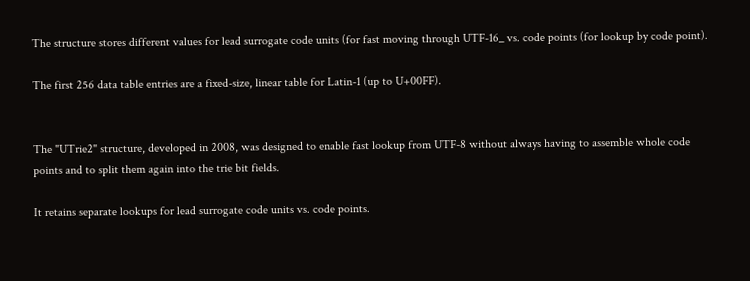The structure stores different values for lead surrogate code units (for fast moving through UTF-16_ vs. code points (for lookup by code point).

The first 256 data table entries are a fixed-size, linear table for Latin-1 (up to U+00FF).


The "UTrie2" structure, developed in 2008, was designed to enable fast lookup from UTF-8 without always having to assemble whole code points and to split them again into the trie bit fields.

It retains separate lookups for lead surrogate code units vs. code points.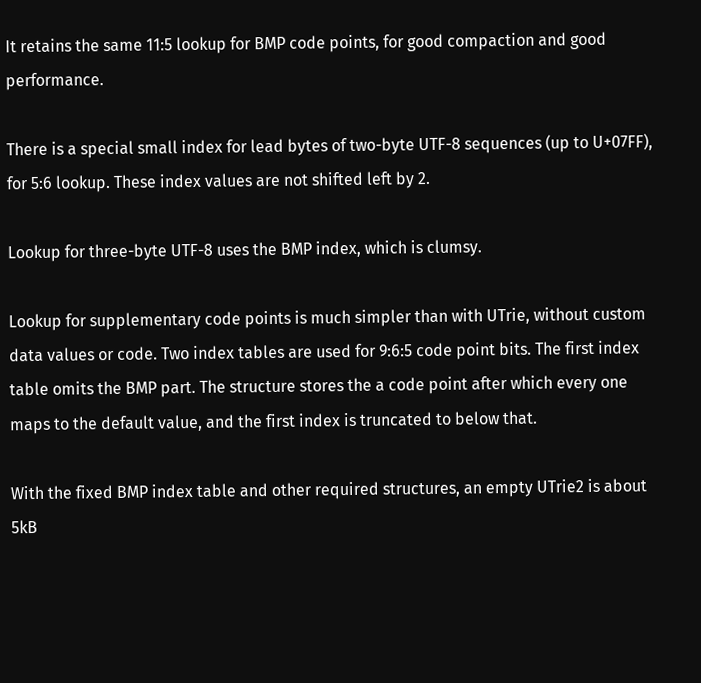It retains the same 11:5 lookup for BMP code points, for good compaction and good performance.

There is a special small index for lead bytes of two-byte UTF-8 sequences (up to U+07FF), for 5:6 lookup. These index values are not shifted left by 2.

Lookup for three-byte UTF-8 uses the BMP index, which is clumsy.

Lookup for supplementary code points is much simpler than with UTrie, without custom data values or code. Two index tables are used for 9:6:5 code point bits. The first index table omits the BMP part. The structure stores the a code point after which every one maps to the default value, and the first index is truncated to below that.

With the fixed BMP index table and other required structures, an empty UTrie2 is about 5kB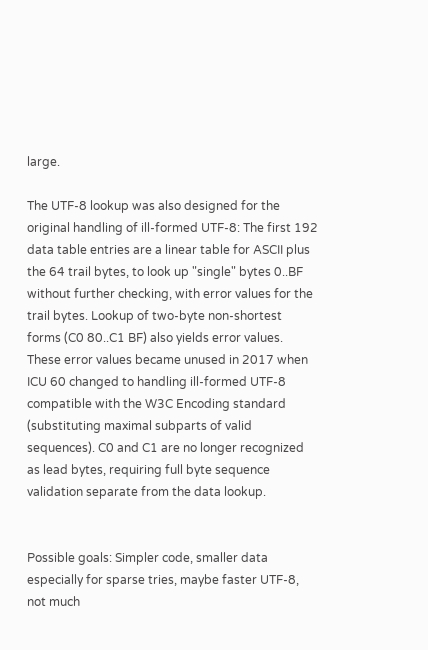large.

The UTF-8 lookup was also designed for the original handling of ill-formed UTF-8: The first 192 data table entries are a linear table for ASCII plus the 64 trail bytes, to look up "single" bytes 0..BF without further checking, with error values for the trail bytes. Lookup of two-byte non-shortest forms (C0 80..C1 BF) also yields error values. These error values became unused in 2017 when ICU 60 changed to handling ill-formed UTF-8 compatible with the W3C Encoding standard (substituting maximal subparts of valid sequences). C0 and C1 are no longer recognized as lead bytes, requiring full byte sequence validation separate from the data lookup.


Possible goals: Simpler code, smaller data especially for sparse tries, maybe faster UTF-8, not much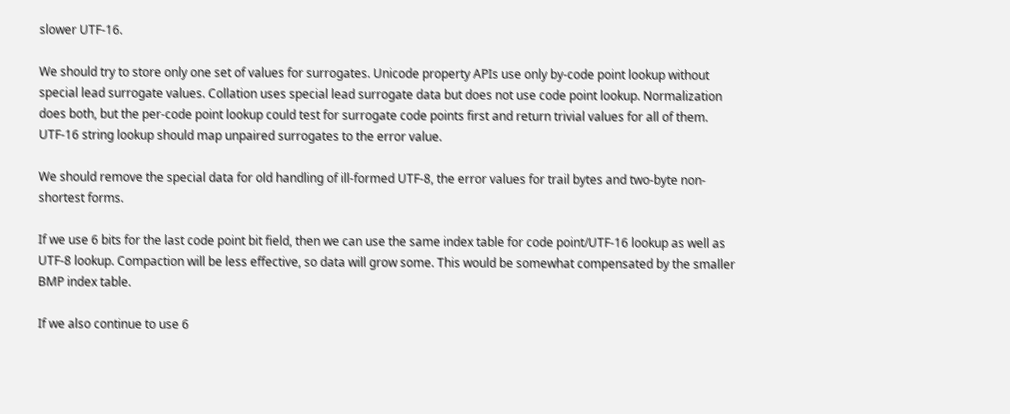slower UTF-16.

We should try to store only one set of values for surrogates. Unicode property APIs use only by-code point lookup without special lead surrogate values. Collation uses special lead surrogate data but does not use code point lookup. Normalization does both, but the per-code point lookup could test for surrogate code points first and return trivial values for all of them. UTF-16 string lookup should map unpaired surrogates to the error value.

We should remove the special data for old handling of ill-formed UTF-8, the error values for trail bytes and two-byte non-shortest forms.

If we use 6 bits for the last code point bit field, then we can use the same index table for code point/UTF-16 lookup as well as UTF-8 lookup. Compaction will be less effective, so data will grow some. This would be somewhat compensated by the smaller BMP index table.

If we also continue to use 6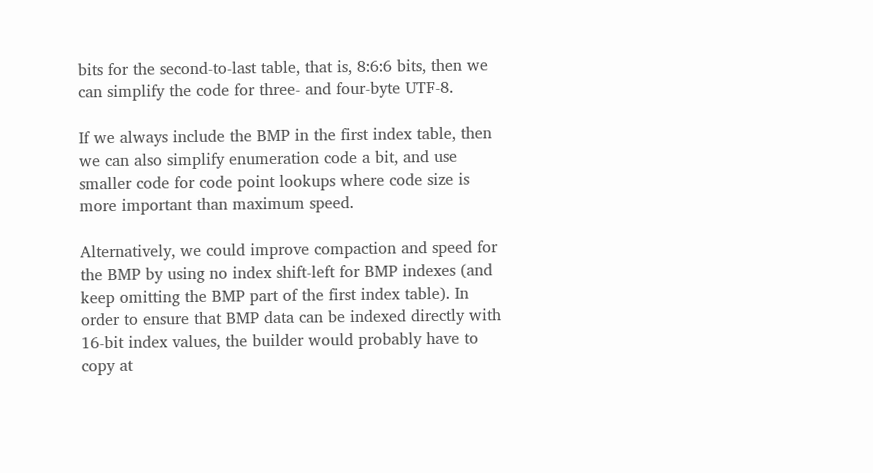bits for the second-to-last table, that is, 8:6:6 bits, then we can simplify the code for three- and four-byte UTF-8.

If we always include the BMP in the first index table, then we can also simplify enumeration code a bit, and use smaller code for code point lookups where code size is more important than maximum speed.

Alternatively, we could improve compaction and speed for the BMP by using no index shift-left for BMP indexes (and keep omitting the BMP part of the first index table). In order to ensure that BMP data can be indexed directly with 16-bit index values, the builder would probably have to copy at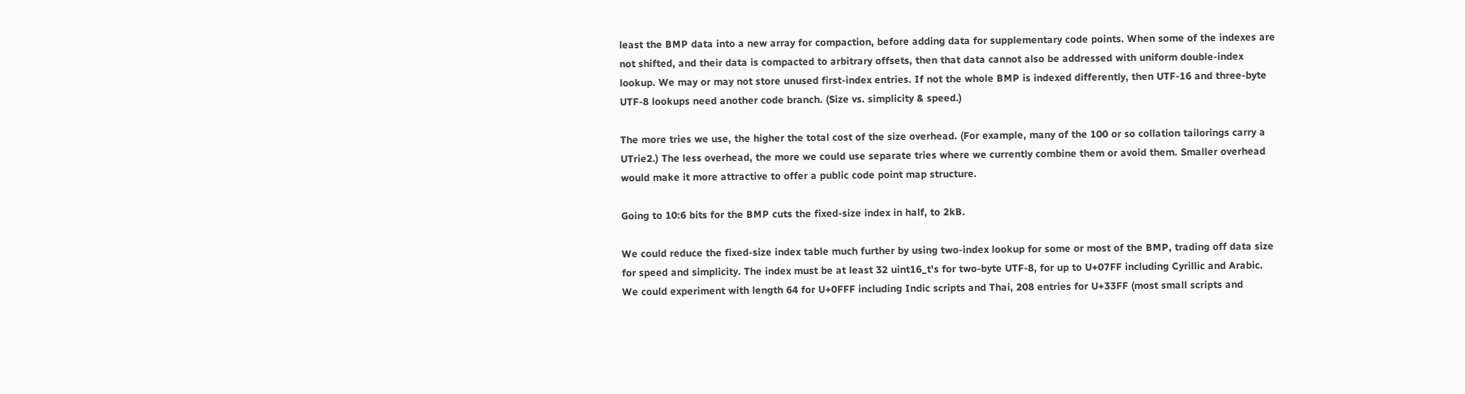least the BMP data into a new array for compaction, before adding data for supplementary code points. When some of the indexes are not shifted, and their data is compacted to arbitrary offsets, then that data cannot also be addressed with uniform double-index lookup. We may or may not store unused first-index entries. If not the whole BMP is indexed differently, then UTF-16 and three-byte UTF-8 lookups need another code branch. (Size vs. simplicity & speed.)

The more tries we use, the higher the total cost of the size overhead. (For example, many of the 100 or so collation tailorings carry a UTrie2.) The less overhead, the more we could use separate tries where we currently combine them or avoid them. Smaller overhead would make it more attractive to offer a public code point map structure.

Going to 10:6 bits for the BMP cuts the fixed-size index in half, to 2kB.

We could reduce the fixed-size index table much further by using two-index lookup for some or most of the BMP, trading off data size for speed and simplicity. The index must be at least 32 uint16_t's for two-byte UTF-8, for up to U+07FF including Cyrillic and Arabic. We could experiment with length 64 for U+0FFF including Indic scripts and Thai, 208 entries for U+33FF (most small scripts and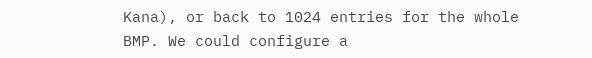Kana), or back to 1024 entries for the whole BMP. We could configure a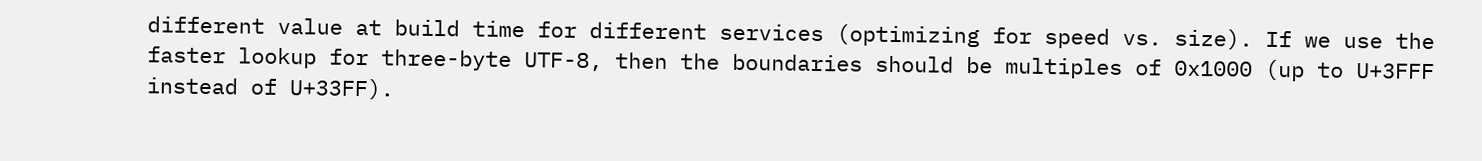different value at build time for different services (optimizing for speed vs. size). If we use the faster lookup for three-byte UTF-8, then the boundaries should be multiples of 0x1000 (up to U+3FFF instead of U+33FF).